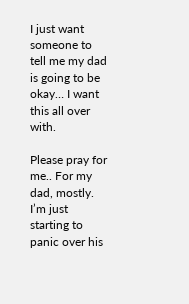I just want someone to tell me my dad is going to be okay… I want this all over with.

Please pray for me.. For my dad, mostly. I’m just starting to panic over his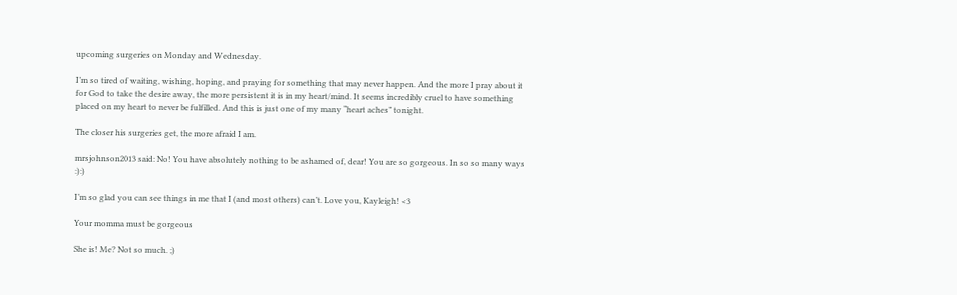upcoming surgeries on Monday and Wednesday.

I’m so tired of waiting, wishing, hoping, and praying for something that may never happen. And the more I pray about it for God to take the desire away, the more persistent it is in my heart/mind. It seems incredibly cruel to have something placed on my heart to never be fulfilled. And this is just one of my many “heart aches” tonight.

The closer his surgeries get, the more afraid I am.

mrsjohnson2013 said: No! You have absolutely nothing to be ashamed of, dear! You are so gorgeous. In so so many ways :):)

I’m so glad you can see things in me that I (and most others) can’t. Love you, Kayleigh! <3

Your momma must be gorgeous

She is! Me? Not so much. ;)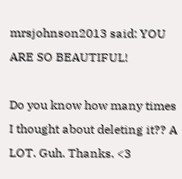mrsjohnson2013 said: YOU ARE SO BEAUTIFUL!

Do you know how many times I thought about deleting it?? A LOT. Guh. Thanks. <3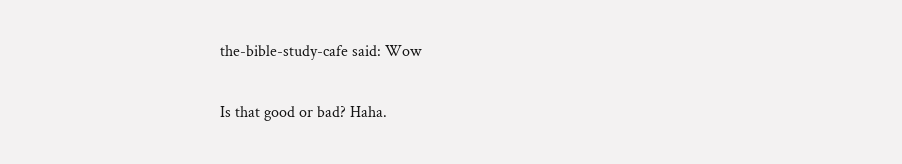the-bible-study-cafe said: Wow

Is that good or bad? Haha.